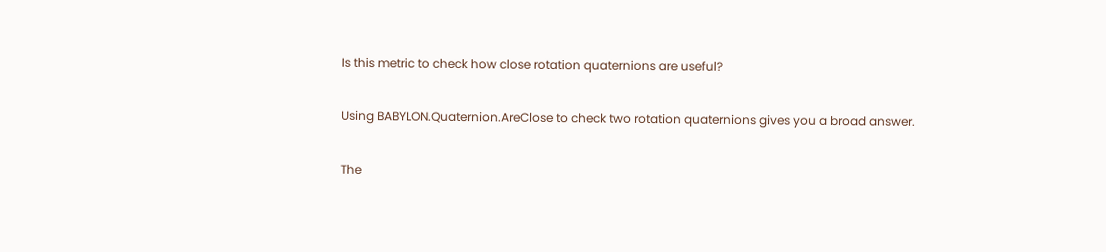Is this metric to check how close rotation quaternions are useful?

Using BABYLON.Quaternion.AreClose to check two rotation quaternions gives you a broad answer.

The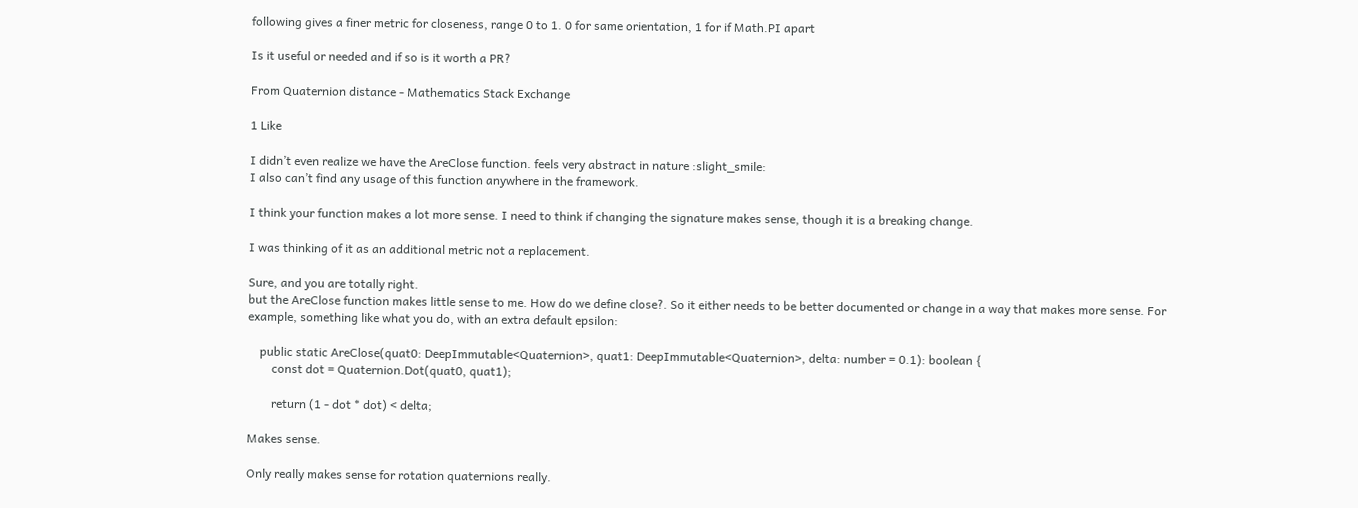following gives a finer metric for closeness, range 0 to 1. 0 for same orientation, 1 for if Math.PI apart

Is it useful or needed and if so is it worth a PR?

From Quaternion distance - Mathematics Stack Exchange

1 Like

I didn’t even realize we have the AreClose function. feels very abstract in nature :slight_smile:
I also can’t find any usage of this function anywhere in the framework.

I think your function makes a lot more sense. I need to think if changing the signature makes sense, though it is a breaking change.

I was thinking of it as an additional metric not a replacement.

Sure, and you are totally right.
but the AreClose function makes little sense to me. How do we define close?. So it either needs to be better documented or change in a way that makes more sense. For example, something like what you do, with an extra default epsilon:

    public static AreClose(quat0: DeepImmutable<Quaternion>, quat1: DeepImmutable<Quaternion>, delta: number = 0.1): boolean {
        const dot = Quaternion.Dot(quat0, quat1);

        return (1 - dot * dot) < delta;

Makes sense.

Only really makes sense for rotation quaternions really.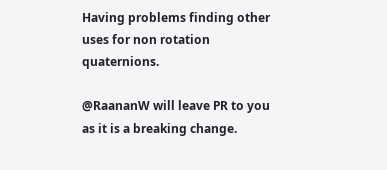Having problems finding other uses for non rotation quaternions.

@RaananW will leave PR to you as it is a breaking change.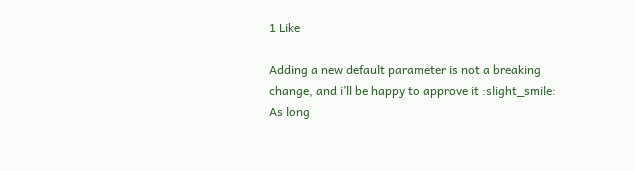1 Like

Adding a new default parameter is not a breaking change, and i’ll be happy to approve it :slight_smile:
As long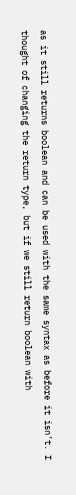as it still returns boolean and can be used with the same syntax as before it isn’t. I thought of changing the return type, but if we still return boolean with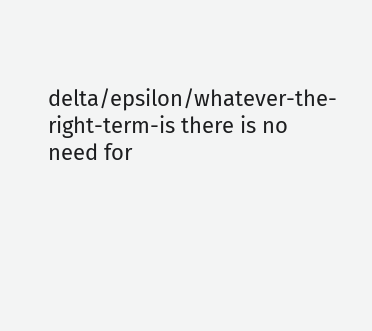delta/epsilon/whatever-the-right-term-is there is no need for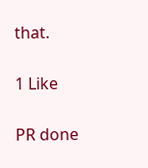that.

1 Like

PR done